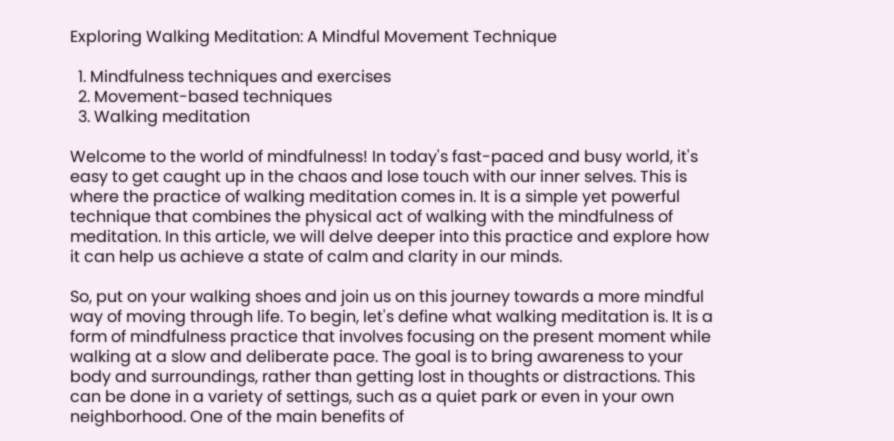Exploring Walking Meditation: A Mindful Movement Technique

  1. Mindfulness techniques and exercises
  2. Movement-based techniques
  3. Walking meditation

Welcome to the world of mindfulness! In today's fast-paced and busy world, it's easy to get caught up in the chaos and lose touch with our inner selves. This is where the practice of walking meditation comes in. It is a simple yet powerful technique that combines the physical act of walking with the mindfulness of meditation. In this article, we will delve deeper into this practice and explore how it can help us achieve a state of calm and clarity in our minds.

So, put on your walking shoes and join us on this journey towards a more mindful way of moving through life. To begin, let's define what walking meditation is. It is a form of mindfulness practice that involves focusing on the present moment while walking at a slow and deliberate pace. The goal is to bring awareness to your body and surroundings, rather than getting lost in thoughts or distractions. This can be done in a variety of settings, such as a quiet park or even in your own neighborhood. One of the main benefits of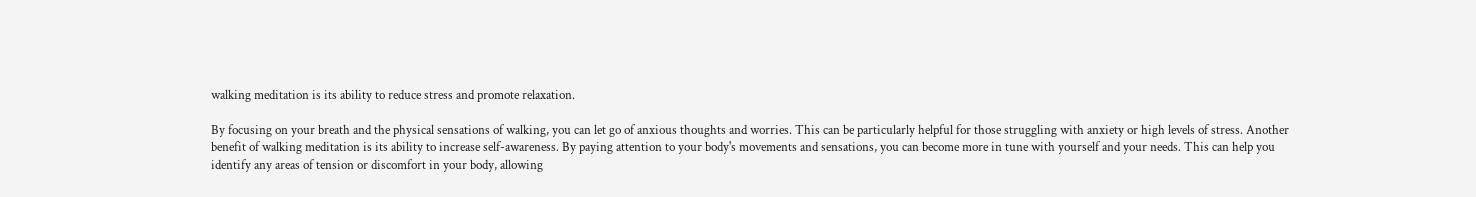walking meditation is its ability to reduce stress and promote relaxation.

By focusing on your breath and the physical sensations of walking, you can let go of anxious thoughts and worries. This can be particularly helpful for those struggling with anxiety or high levels of stress. Another benefit of walking meditation is its ability to increase self-awareness. By paying attention to your body's movements and sensations, you can become more in tune with yourself and your needs. This can help you identify any areas of tension or discomfort in your body, allowing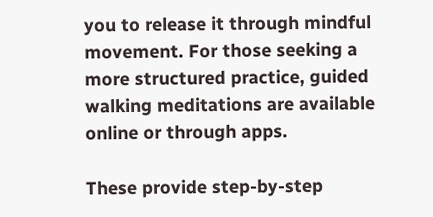you to release it through mindful movement. For those seeking a more structured practice, guided walking meditations are available online or through apps.

These provide step-by-step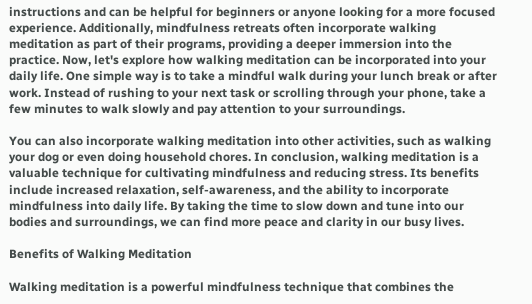instructions and can be helpful for beginners or anyone looking for a more focused experience. Additionally, mindfulness retreats often incorporate walking meditation as part of their programs, providing a deeper immersion into the practice. Now, let's explore how walking meditation can be incorporated into your daily life. One simple way is to take a mindful walk during your lunch break or after work. Instead of rushing to your next task or scrolling through your phone, take a few minutes to walk slowly and pay attention to your surroundings.

You can also incorporate walking meditation into other activities, such as walking your dog or even doing household chores. In conclusion, walking meditation is a valuable technique for cultivating mindfulness and reducing stress. Its benefits include increased relaxation, self-awareness, and the ability to incorporate mindfulness into daily life. By taking the time to slow down and tune into our bodies and surroundings, we can find more peace and clarity in our busy lives.

Benefits of Walking Meditation

Walking meditation is a powerful mindfulness technique that combines the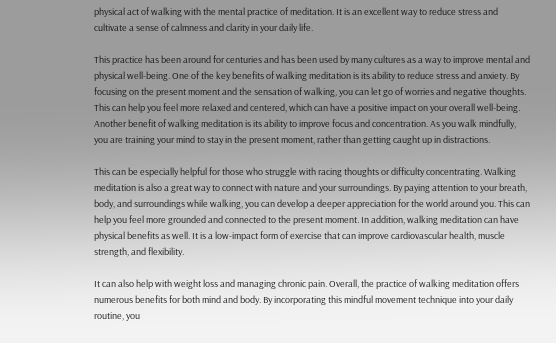physical act of walking with the mental practice of meditation. It is an excellent way to reduce stress and cultivate a sense of calmness and clarity in your daily life.

This practice has been around for centuries and has been used by many cultures as a way to improve mental and physical well-being. One of the key benefits of walking meditation is its ability to reduce stress and anxiety. By focusing on the present moment and the sensation of walking, you can let go of worries and negative thoughts. This can help you feel more relaxed and centered, which can have a positive impact on your overall well-being. Another benefit of walking meditation is its ability to improve focus and concentration. As you walk mindfully, you are training your mind to stay in the present moment, rather than getting caught up in distractions.

This can be especially helpful for those who struggle with racing thoughts or difficulty concentrating. Walking meditation is also a great way to connect with nature and your surroundings. By paying attention to your breath, body, and surroundings while walking, you can develop a deeper appreciation for the world around you. This can help you feel more grounded and connected to the present moment. In addition, walking meditation can have physical benefits as well. It is a low-impact form of exercise that can improve cardiovascular health, muscle strength, and flexibility.

It can also help with weight loss and managing chronic pain. Overall, the practice of walking meditation offers numerous benefits for both mind and body. By incorporating this mindful movement technique into your daily routine, you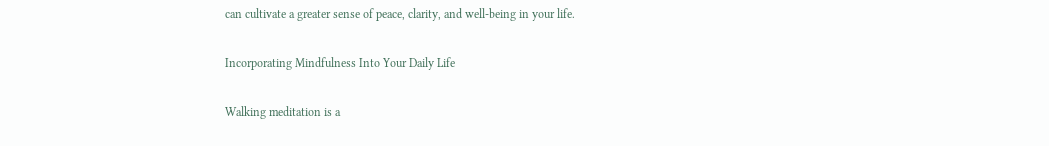can cultivate a greater sense of peace, clarity, and well-being in your life.

Incorporating Mindfulness Into Your Daily Life

Walking meditation is a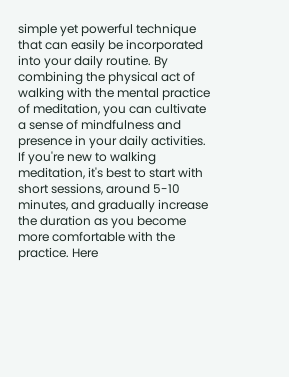simple yet powerful technique that can easily be incorporated into your daily routine. By combining the physical act of walking with the mental practice of meditation, you can cultivate a sense of mindfulness and presence in your daily activities. If you're new to walking meditation, it's best to start with short sessions, around 5-10 minutes, and gradually increase the duration as you become more comfortable with the practice. Here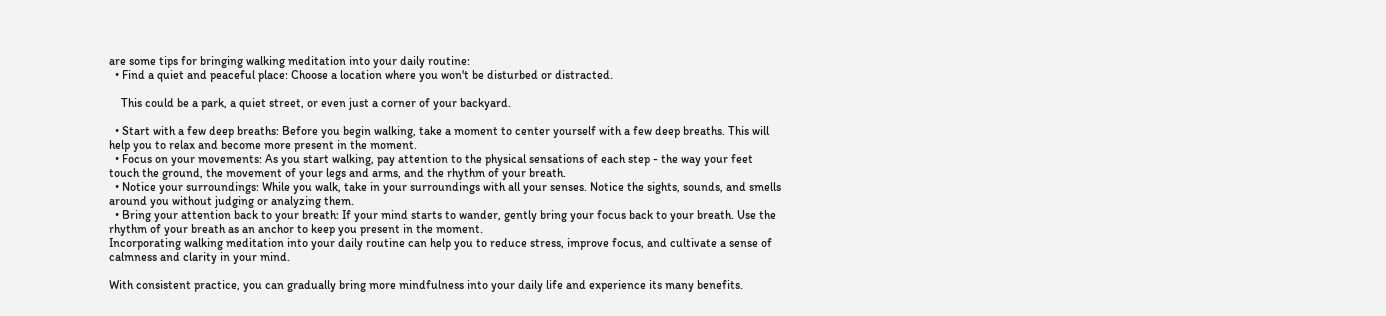are some tips for bringing walking meditation into your daily routine:
  • Find a quiet and peaceful place: Choose a location where you won't be disturbed or distracted.

    This could be a park, a quiet street, or even just a corner of your backyard.

  • Start with a few deep breaths: Before you begin walking, take a moment to center yourself with a few deep breaths. This will help you to relax and become more present in the moment.
  • Focus on your movements: As you start walking, pay attention to the physical sensations of each step - the way your feet touch the ground, the movement of your legs and arms, and the rhythm of your breath.
  • Notice your surroundings: While you walk, take in your surroundings with all your senses. Notice the sights, sounds, and smells around you without judging or analyzing them.
  • Bring your attention back to your breath: If your mind starts to wander, gently bring your focus back to your breath. Use the rhythm of your breath as an anchor to keep you present in the moment.
Incorporating walking meditation into your daily routine can help you to reduce stress, improve focus, and cultivate a sense of calmness and clarity in your mind.

With consistent practice, you can gradually bring more mindfulness into your daily life and experience its many benefits.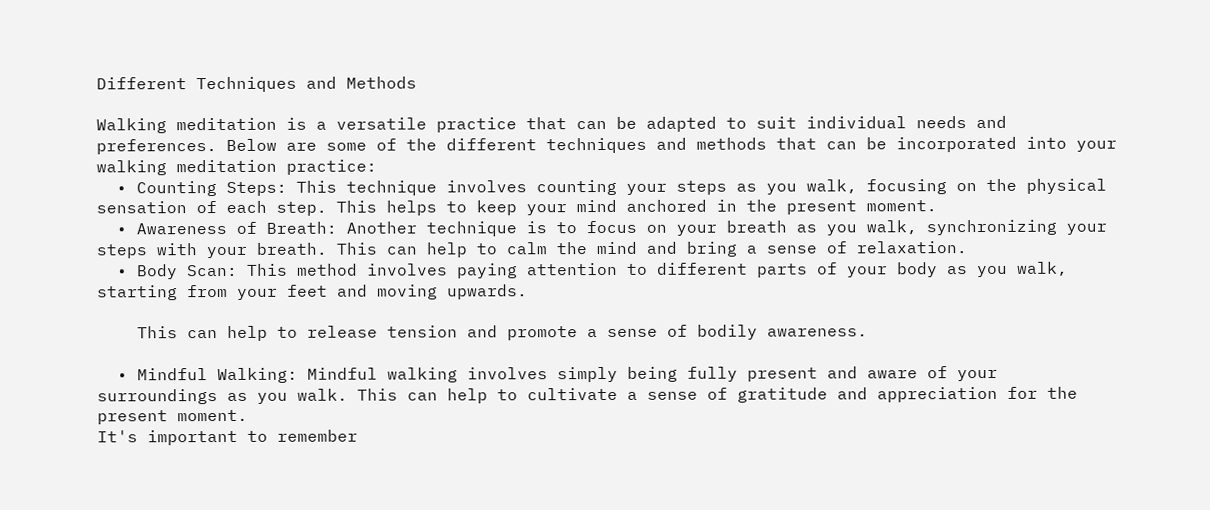Different Techniques and Methods

Walking meditation is a versatile practice that can be adapted to suit individual needs and preferences. Below are some of the different techniques and methods that can be incorporated into your walking meditation practice:
  • Counting Steps: This technique involves counting your steps as you walk, focusing on the physical sensation of each step. This helps to keep your mind anchored in the present moment.
  • Awareness of Breath: Another technique is to focus on your breath as you walk, synchronizing your steps with your breath. This can help to calm the mind and bring a sense of relaxation.
  • Body Scan: This method involves paying attention to different parts of your body as you walk, starting from your feet and moving upwards.

    This can help to release tension and promote a sense of bodily awareness.

  • Mindful Walking: Mindful walking involves simply being fully present and aware of your surroundings as you walk. This can help to cultivate a sense of gratitude and appreciation for the present moment.
It's important to remember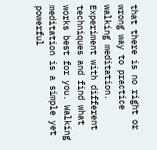that there is no right or wrong way to practice walking meditation. Experiment with different techniques and find what works best for you. Walking meditation is a simple yet powerful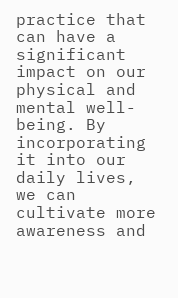practice that can have a significant impact on our physical and mental well-being. By incorporating it into our daily lives, we can cultivate more awareness and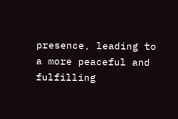presence, leading to a more peaceful and fulfilling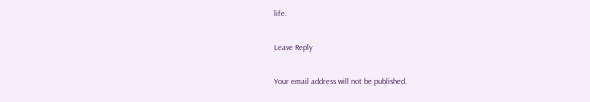life.

Leave Reply

Your email address will not be published.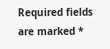Required fields are marked *